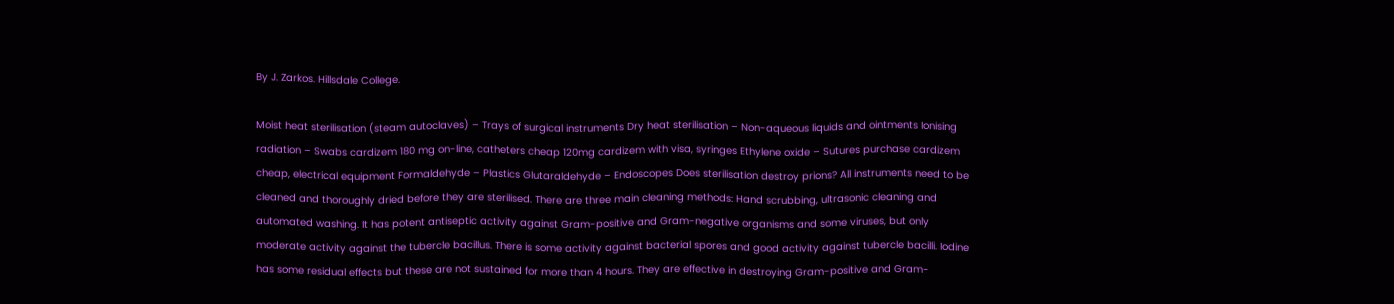By J. Zarkos. Hillsdale College.

Moist heat sterilisation (steam autoclaves) – Trays of surgical instruments Dry heat sterilisation – Non-aqueous liquids and ointments Ionising radiation – Swabs cardizem 180 mg on-line, catheters cheap 120mg cardizem with visa, syringes Ethylene oxide – Sutures purchase cardizem cheap, electrical equipment Formaldehyde – Plastics Glutaraldehyde – Endoscopes Does sterilisation destroy prions? All instruments need to be cleaned and thoroughly dried before they are sterilised. There are three main cleaning methods: Hand scrubbing, ultrasonic cleaning and automated washing. It has potent antiseptic activity against Gram-positive and Gram-negative organisms and some viruses, but only moderate activity against the tubercle bacillus. There is some activity against bacterial spores and good activity against tubercle bacilli. Iodine has some residual effects but these are not sustained for more than 4 hours. They are effective in destroying Gram-positive and Gram-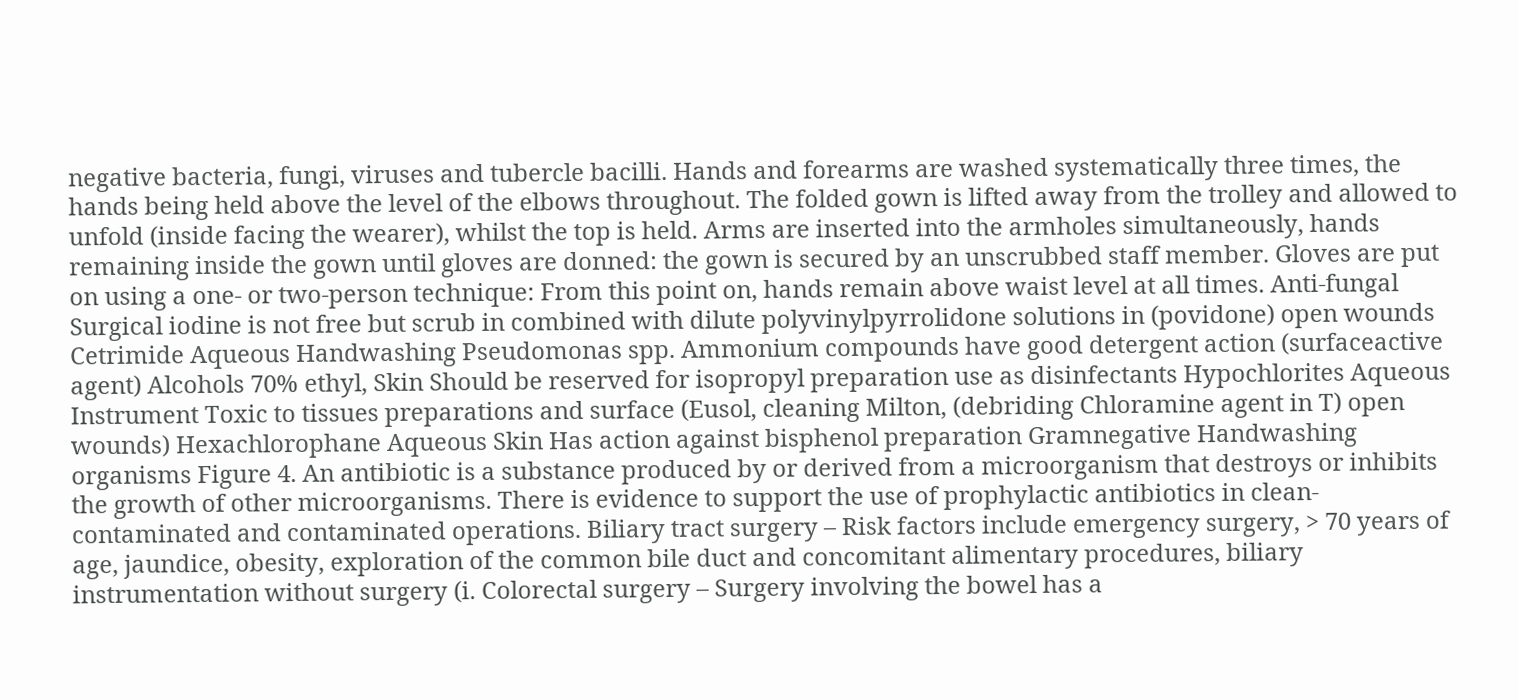negative bacteria, fungi, viruses and tubercle bacilli. Hands and forearms are washed systematically three times, the hands being held above the level of the elbows throughout. The folded gown is lifted away from the trolley and allowed to unfold (inside facing the wearer), whilst the top is held. Arms are inserted into the armholes simultaneously, hands remaining inside the gown until gloves are donned: the gown is secured by an unscrubbed staff member. Gloves are put on using a one- or two-person technique: From this point on, hands remain above waist level at all times. Anti-fungal Surgical iodine is not free but scrub in combined with dilute polyvinylpyrrolidone solutions in (povidone) open wounds Cetrimide Aqueous Handwashing Pseudomonas spp. Ammonium compounds have good detergent action (surfaceactive agent) Alcohols 70% ethyl, Skin Should be reserved for isopropyl preparation use as disinfectants Hypochlorites Aqueous Instrument Toxic to tissues preparations and surface (Eusol, cleaning Milton, (debriding Chloramine agent in T) open wounds) Hexachlorophane Aqueous Skin Has action against bisphenol preparation Gramnegative Handwashing organisms Figure 4. An antibiotic is a substance produced by or derived from a microorganism that destroys or inhibits the growth of other microorganisms. There is evidence to support the use of prophylactic antibiotics in clean- contaminated and contaminated operations. Biliary tract surgery – Risk factors include emergency surgery, > 70 years of age, jaundice, obesity, exploration of the common bile duct and concomitant alimentary procedures, biliary instrumentation without surgery (i. Colorectal surgery – Surgery involving the bowel has a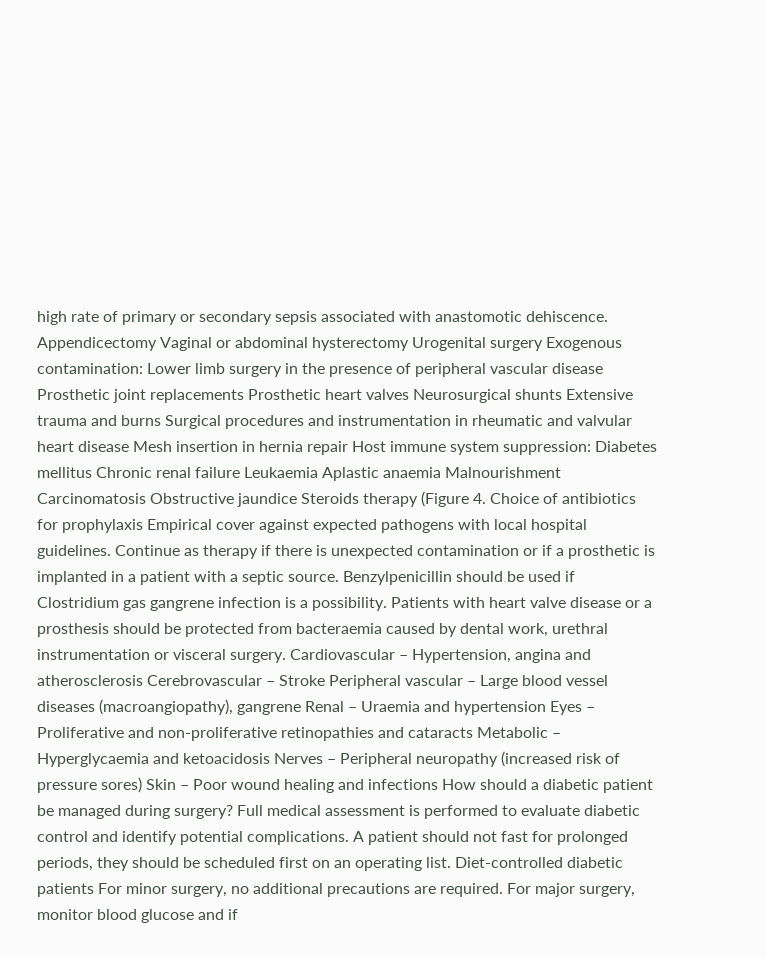high rate of primary or secondary sepsis associated with anastomotic dehiscence. Appendicectomy Vaginal or abdominal hysterectomy Urogenital surgery Exogenous contamination: Lower limb surgery in the presence of peripheral vascular disease Prosthetic joint replacements Prosthetic heart valves Neurosurgical shunts Extensive trauma and burns Surgical procedures and instrumentation in rheumatic and valvular heart disease Mesh insertion in hernia repair Host immune system suppression: Diabetes mellitus Chronic renal failure Leukaemia Aplastic anaemia Malnourishment Carcinomatosis Obstructive jaundice Steroids therapy (Figure 4. Choice of antibiotics for prophylaxis Empirical cover against expected pathogens with local hospital guidelines. Continue as therapy if there is unexpected contamination or if a prosthetic is implanted in a patient with a septic source. Benzylpenicillin should be used if Clostridium gas gangrene infection is a possibility. Patients with heart valve disease or a prosthesis should be protected from bacteraemia caused by dental work, urethral instrumentation or visceral surgery. Cardiovascular – Hypertension, angina and atherosclerosis Cerebrovascular – Stroke Peripheral vascular – Large blood vessel diseases (macroangiopathy), gangrene Renal – Uraemia and hypertension Eyes – Proliferative and non-proliferative retinopathies and cataracts Metabolic – Hyperglycaemia and ketoacidosis Nerves – Peripheral neuropathy (increased risk of pressure sores) Skin – Poor wound healing and infections How should a diabetic patient be managed during surgery? Full medical assessment is performed to evaluate diabetic control and identify potential complications. A patient should not fast for prolonged periods, they should be scheduled first on an operating list. Diet-controlled diabetic patients For minor surgery, no additional precautions are required. For major surgery, monitor blood glucose and if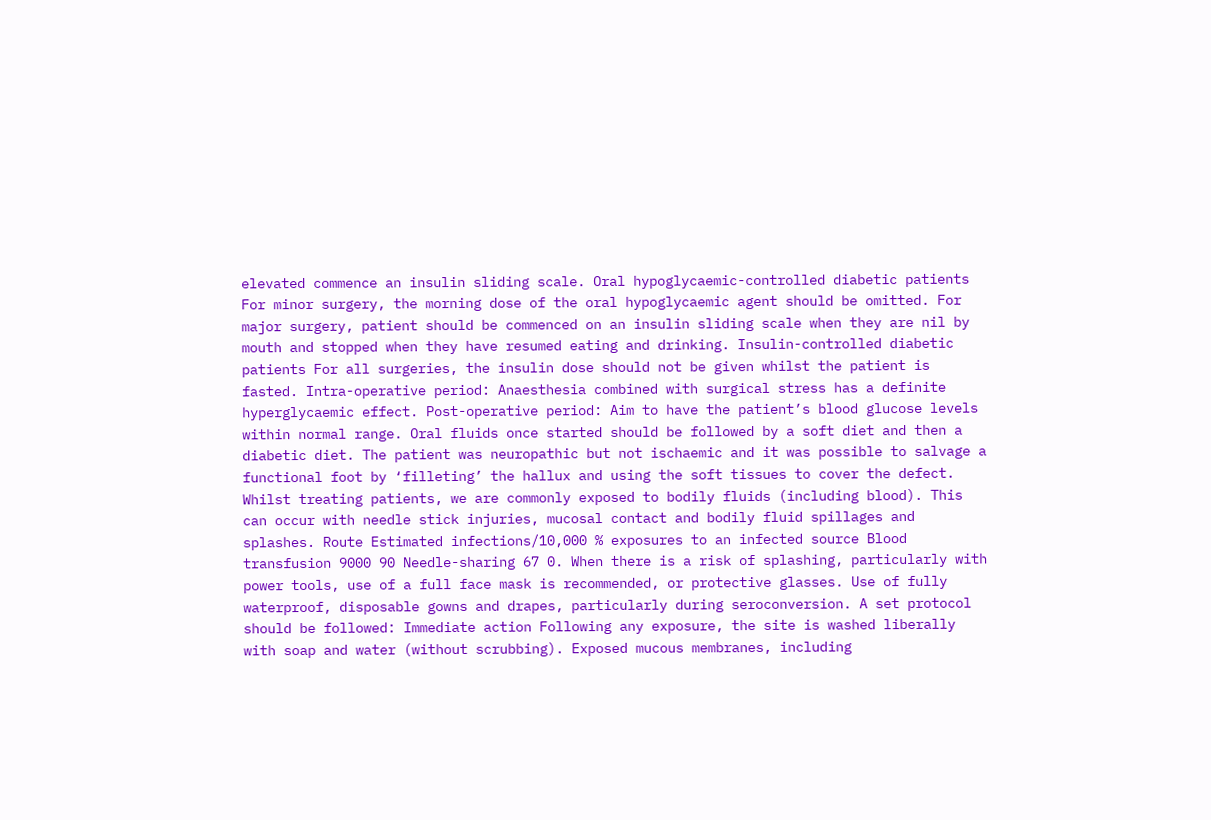elevated commence an insulin sliding scale. Oral hypoglycaemic-controlled diabetic patients For minor surgery, the morning dose of the oral hypoglycaemic agent should be omitted. For major surgery, patient should be commenced on an insulin sliding scale when they are nil by mouth and stopped when they have resumed eating and drinking. Insulin-controlled diabetic patients For all surgeries, the insulin dose should not be given whilst the patient is fasted. Intra-operative period: Anaesthesia combined with surgical stress has a definite hyperglycaemic effect. Post-operative period: Aim to have the patient’s blood glucose levels within normal range. Oral fluids once started should be followed by a soft diet and then a diabetic diet. The patient was neuropathic but not ischaemic and it was possible to salvage a functional foot by ‘filleting’ the hallux and using the soft tissues to cover the defect. Whilst treating patients, we are commonly exposed to bodily fluids (including blood). This can occur with needle stick injuries, mucosal contact and bodily fluid spillages and splashes. Route Estimated infections/10,000 % exposures to an infected source Blood transfusion 9000 90 Needle-sharing 67 0. When there is a risk of splashing, particularly with power tools, use of a full face mask is recommended, or protective glasses. Use of fully waterproof, disposable gowns and drapes, particularly during seroconversion. A set protocol should be followed: Immediate action Following any exposure, the site is washed liberally with soap and water (without scrubbing). Exposed mucous membranes, including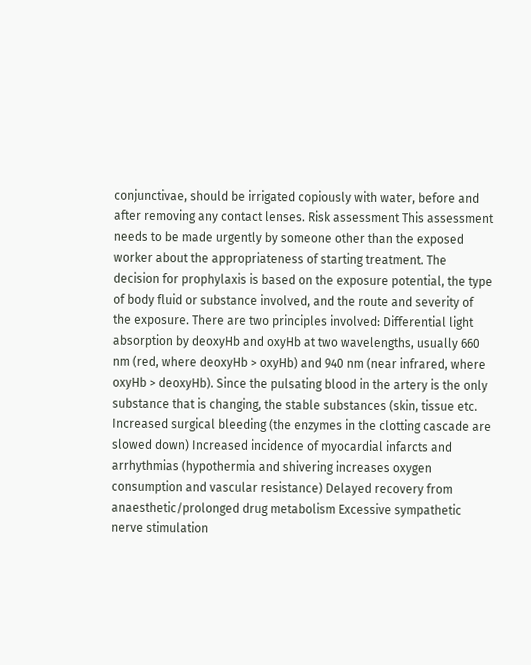conjunctivae, should be irrigated copiously with water, before and after removing any contact lenses. Risk assessment This assessment needs to be made urgently by someone other than the exposed worker about the appropriateness of starting treatment. The decision for prophylaxis is based on the exposure potential, the type of body fluid or substance involved, and the route and severity of the exposure. There are two principles involved: Differential light absorption by deoxyHb and oxyHb at two wavelengths, usually 660 nm (red, where deoxyHb > oxyHb) and 940 nm (near infrared, where oxyHb > deoxyHb). Since the pulsating blood in the artery is the only substance that is changing, the stable substances (skin, tissue etc. Increased surgical bleeding (the enzymes in the clotting cascade are slowed down) Increased incidence of myocardial infarcts and arrhythmias (hypothermia and shivering increases oxygen consumption and vascular resistance) Delayed recovery from anaesthetic/prolonged drug metabolism Excessive sympathetic nerve stimulation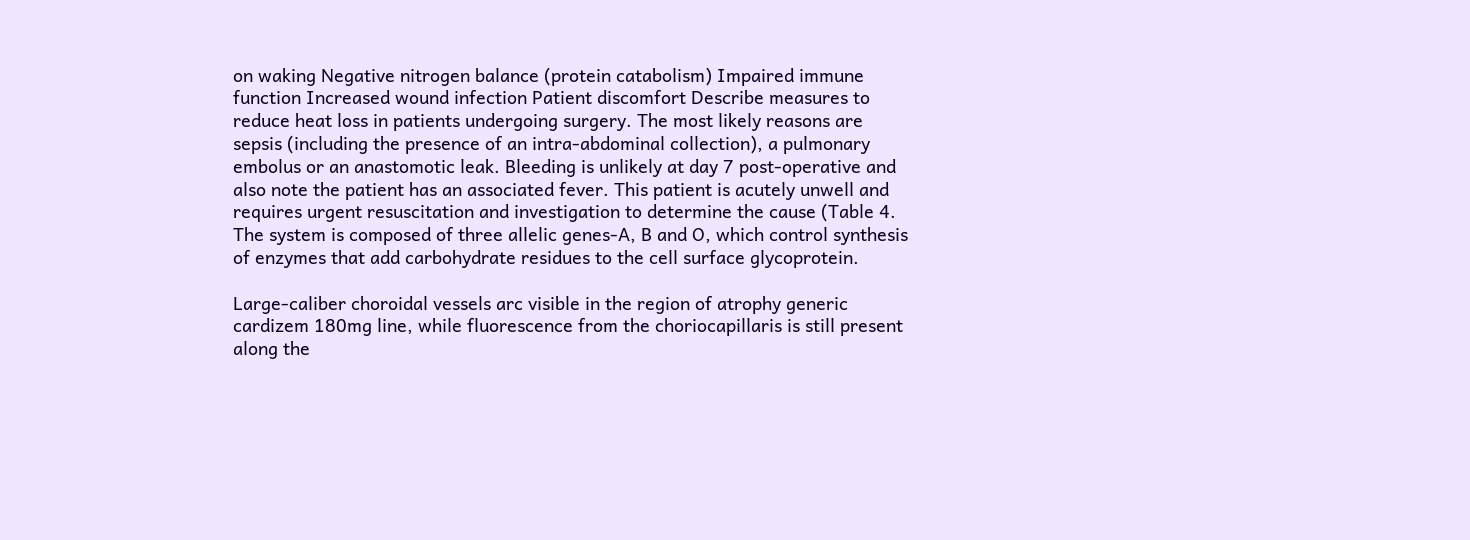on waking Negative nitrogen balance (protein catabolism) Impaired immune function Increased wound infection Patient discomfort Describe measures to reduce heat loss in patients undergoing surgery. The most likely reasons are sepsis (including the presence of an intra-abdominal collection), a pulmonary embolus or an anastomotic leak. Bleeding is unlikely at day 7 post-operative and also note the patient has an associated fever. This patient is acutely unwell and requires urgent resuscitation and investigation to determine the cause (Table 4. The system is composed of three allelic genes-A, B and O, which control synthesis of enzymes that add carbohydrate residues to the cell surface glycoprotein.

Large-caliber choroidal vessels arc visible in the region of atrophy generic cardizem 180mg line, while fluorescence from the choriocapillaris is still present along the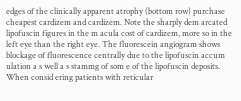edges of the clinically apparent atrophy (bottom row) purchase cheapest cardizem and cardizem. Note the sharply dem arcated lipofuscin figures in the m acula cost of cardizem, more so in the left eye than the right eye. The fluorescein angiogram shows blockage of fluorescence centrally due to the lipofuscin accum ulation a s well a s stammg of som e of the lipofuscin deposits. When consid ering patients with reticular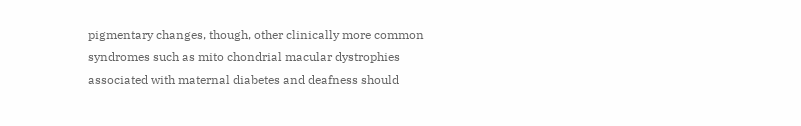pigmentary changes, though, other clinically more common syndromes such as mito chondrial macular dystrophies associated with maternal diabetes and deafness should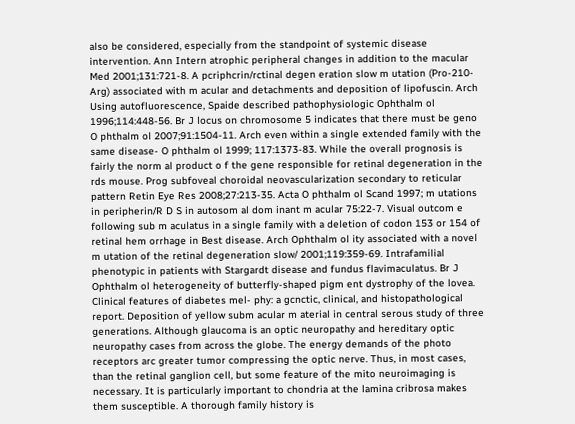also be considered, especially from the standpoint of systemic disease intervention. Ann Intern atrophic peripheral changes in addition to the macular Med 2001;131:721-8. A pcriphcrin/rctinal degen eration slow m utation (Pro-210-Arg) associated with m acular and detachments and deposition of lipofuscin. Arch Using autofluorescence, Spaide described pathophysiologic Ophthalm ol 1996;114:448-56. Br J locus on chromosome 5 indicates that there must be geno O phthalm ol 2007;91:1504-11. Arch even within a single extended family with the same disease- O phthalm ol 1999; 117:1373-83. While the overall prognosis is fairly the norm al product o f the gene responsible for retinal degeneration in the rds mouse. Prog subfoveal choroidal neovascularization secondary to reticular pattern Retin Eye Res 2008;27:213-35. Acta O phthalm ol Scand 1997; m utations in peripherin/R D S in autosom al dom inant m acular 75:22-7. Visual outcom e following sub m aculatus in a single family with a deletion of codon 153 or 154 of retinal hem orrhage in Best disease. Arch Ophthalm ol ity associated with a novel m utation of the retinal degeneration slow/ 2001;119:359-69. Intrafamilial phenotypic in patients with Stargardt disease and fundus flavimaculatus. Br J Ophthalm ol heterogeneity of butterfly-shaped pigm ent dystrophy of the lovea. Clinical features of diabetes mel- phy: a gcnctic, clinical, and histopathological report. Deposition of yellow subm acular m aterial in central serous study of three generations. Although glaucoma is an optic neuropathy and hereditary optic neuropathy cases from across the globe. The energy demands of the photo receptors arc greater tumor compressing the optic nerve. Thus, in most cases, than the retinal ganglion cell, but some feature of the mito neuroimaging is necessary. It is particularly important to chondria at the lamina cribrosa makes them susceptible. A thorough family history is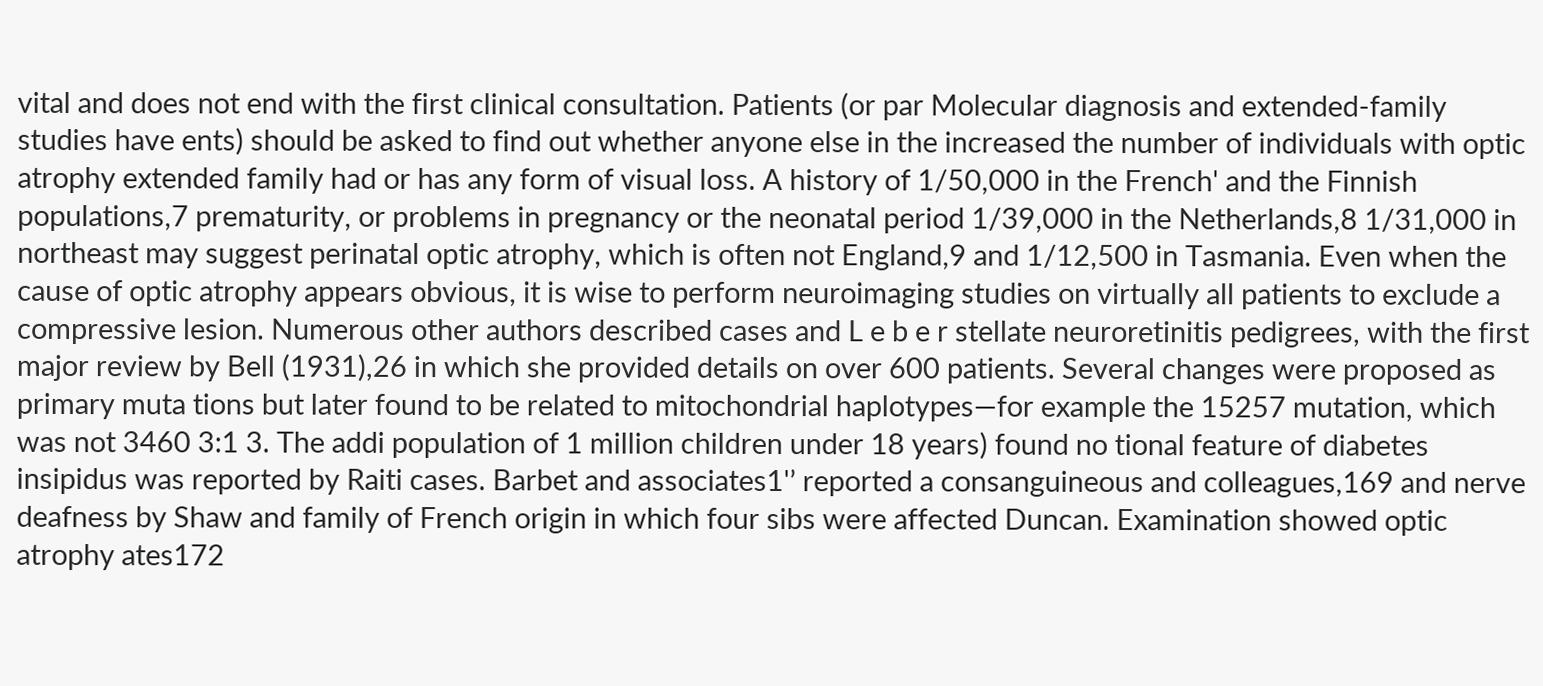vital and does not end with the first clinical consultation. Patients (or par Molecular diagnosis and extended-family studies have ents) should be asked to find out whether anyone else in the increased the number of individuals with optic atrophy extended family had or has any form of visual loss. A history of 1/50,000 in the French' and the Finnish populations,7 prematurity, or problems in pregnancy or the neonatal period 1/39,000 in the Netherlands,8 1/31,000 in northeast may suggest perinatal optic atrophy, which is often not England,9 and 1/12,500 in Tasmania. Even when the cause of optic atrophy appears obvious, it is wise to perform neuroimaging studies on virtually all patients to exclude a compressive lesion. Numerous other authors described cases and L e b e r stellate neuroretinitis pedigrees, with the first major review by Bell (1931),26 in which she provided details on over 600 patients. Several changes were proposed as primary muta tions but later found to be related to mitochondrial haplotypes—for example the 15257 mutation, which was not 3460 3:1 3. The addi population of 1 million children under 18 years) found no tional feature of diabetes insipidus was reported by Raiti cases. Barbet and associates1'’ reported a consanguineous and colleagues,169 and nerve deafness by Shaw and family of French origin in which four sibs were affected Duncan. Examination showed optic atrophy ates172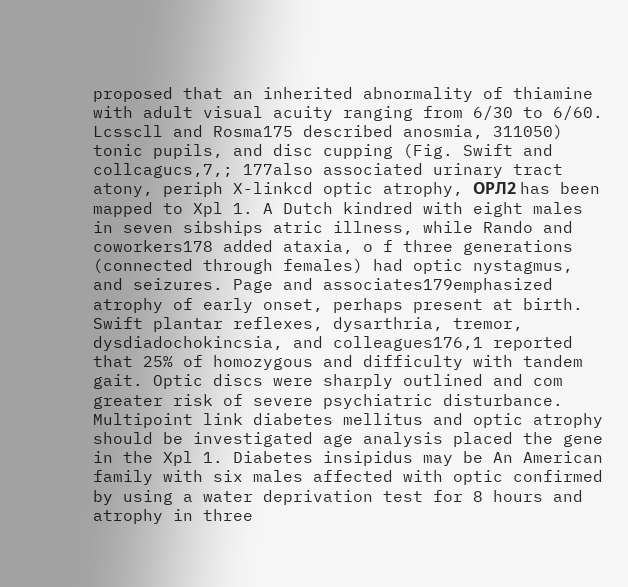proposed that an inherited abnormality of thiamine with adult visual acuity ranging from 6/30 to 6/60. Lcsscll and Rosma175 described anosmia, 311050) tonic pupils, and disc cupping (Fig. Swift and collcagucs,7,; 177also associated urinary tract atony, periph X-linkcd optic atrophy, ОРЛ2 has been mapped to Xpl 1. A Dutch kindred with eight males in seven sibships atric illness, while Rando and coworkers178 added ataxia, o f three generations (connected through females) had optic nystagmus, and seizures. Page and associates179emphasized atrophy of early onset, perhaps present at birth. Swift plantar reflexes, dysarthria, tremor, dysdiadochokincsia, and colleagues176,1 reported that 25% of homozygous and difficulty with tandem gait. Optic discs were sharply outlined and com  greater risk of severe psychiatric disturbance. Multipoint link diabetes mellitus and optic atrophy should be investigated age analysis placed the gene in the Xpl 1. Diabetes insipidus may be An American family with six males affected with optic confirmed by using a water deprivation test for 8 hours and atrophy in three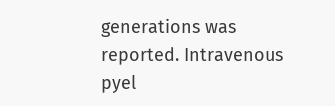generations was reported. Intravenous pyel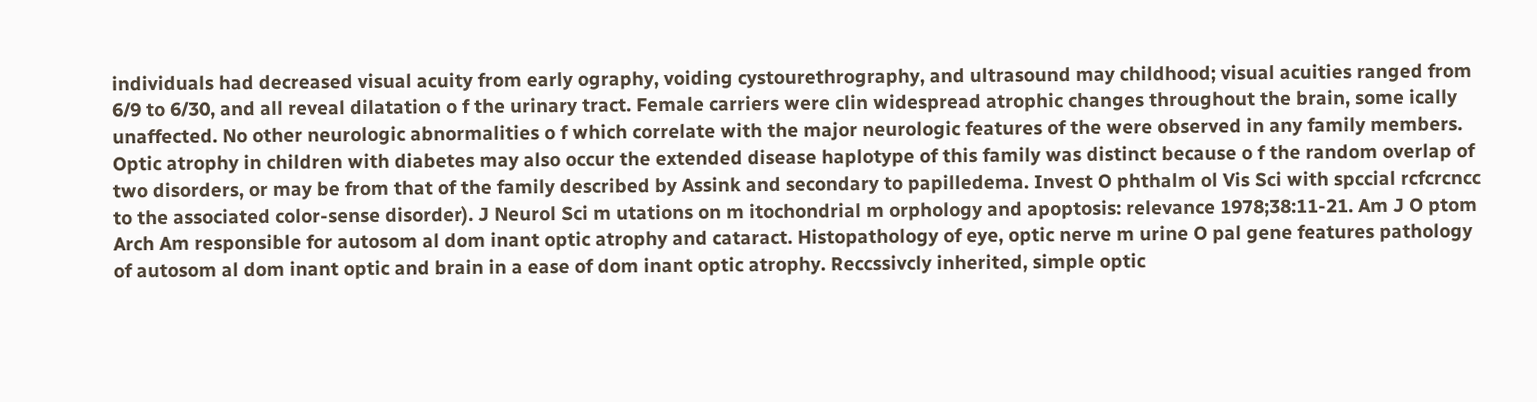individuals had decreased visual acuity from early ography, voiding cystourethrography, and ultrasound may childhood; visual acuities ranged from 6/9 to 6/30, and all reveal dilatation o f the urinary tract. Female carriers were clin widespread atrophic changes throughout the brain, some ically unaffected. No other neurologic abnormalities o f which correlate with the major neurologic features of the were observed in any family members. Optic atrophy in children with diabetes may also occur the extended disease haplotype of this family was distinct because o f the random overlap of two disorders, or may be from that of the family described by Assink and secondary to papilledema. Invest O phthalm ol Vis Sci with spccial rcfcrcncc to the associated color-sense disorder). J Neurol Sci m utations on m itochondrial m orphology and apoptosis: relevance 1978;38:11-21. Am J O ptom Arch Am responsible for autosom al dom inant optic atrophy and cataract. Histopathology of eye, optic nerve m urine O pal gene features pathology of autosom al dom inant optic and brain in a ease of dom inant optic atrophy. Reccssivcly inherited, simple optic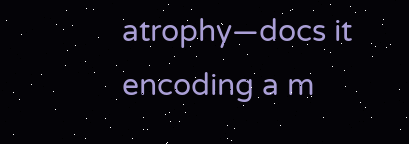atrophy—docs it encoding a m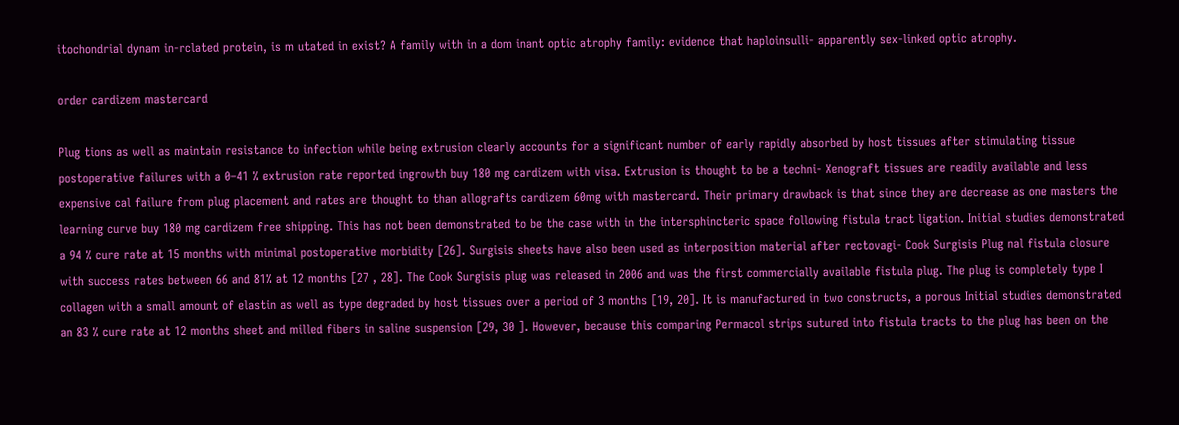itochondrial dynam in-rclated protein, is m utated in exist? A family with in a dom inant optic atrophy family: evidence that haploinsulli- apparently sex-linked optic atrophy.

order cardizem mastercard

Plug tions as well as maintain resistance to infection while being extrusion clearly accounts for a significant number of early rapidly absorbed by host tissues after stimulating tissue postoperative failures with a 0–41 % extrusion rate reported ingrowth buy 180 mg cardizem with visa. Extrusion is thought to be a techni- Xenograft tissues are readily available and less expensive cal failure from plug placement and rates are thought to than allografts cardizem 60mg with mastercard. Their primary drawback is that since they are decrease as one masters the learning curve buy 180 mg cardizem free shipping. This has not been demonstrated to be the case with in the intersphincteric space following fistula tract ligation. Initial studies demonstrated a 94 % cure rate at 15 months with minimal postoperative morbidity [26]. Surgisis sheets have also been used as interposition material after rectovagi- Cook Surgisis Plug nal fistula closure with success rates between 66 and 81% at 12 months [27 , 28]. The Cook Surgisis plug was released in 2006 and was the first commercially available fistula plug. The plug is completely type I collagen with a small amount of elastin as well as type degraded by host tissues over a period of 3 months [19, 20]. It is manufactured in two constructs, a porous Initial studies demonstrated an 83 % cure rate at 12 months sheet and milled fibers in saline suspension [29, 30 ]. However, because this comparing Permacol strips sutured into fistula tracts to the plug has been on the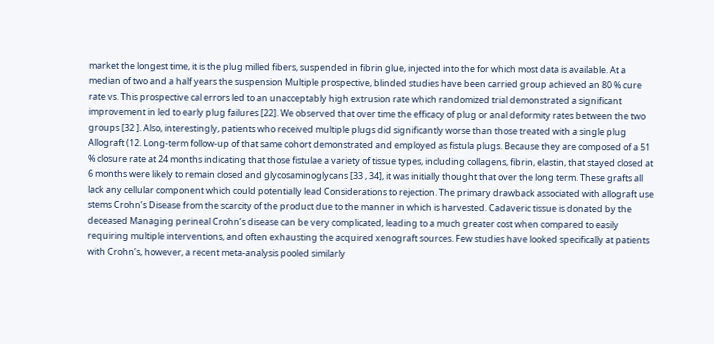market the longest time, it is the plug milled fibers, suspended in fibrin glue, injected into the for which most data is available. At a median of two and a half years the suspension Multiple prospective, blinded studies have been carried group achieved an 80 % cure rate vs. This prospective cal errors led to an unacceptably high extrusion rate which randomized trial demonstrated a significant improvement in led to early plug failures [22]. We observed that over time the efficacy of plug or anal deformity rates between the two groups [32 ]. Also, interestingly, patients who received multiple plugs did significantly worse than those treated with a single plug Allograft (12. Long-term follow-up of that same cohort demonstrated and employed as fistula plugs. Because they are composed of a 51 % closure rate at 24 months indicating that those fistulae a variety of tissue types, including collagens, fibrin, elastin, that stayed closed at 6 months were likely to remain closed and glycosaminoglycans [33 , 34], it was initially thought that over the long term. These grafts all lack any cellular component which could potentially lead Considerations to rejection. The primary drawback associated with allograft use stems Crohn’s Disease from the scarcity of the product due to the manner in which is harvested. Cadaveric tissue is donated by the deceased Managing perineal Crohn’s disease can be very complicated, leading to a much greater cost when compared to easily requiring multiple interventions, and often exhausting the acquired xenograft sources. Few studies have looked specifically at patients with Crohn’s, however, a recent meta-analysis pooled similarly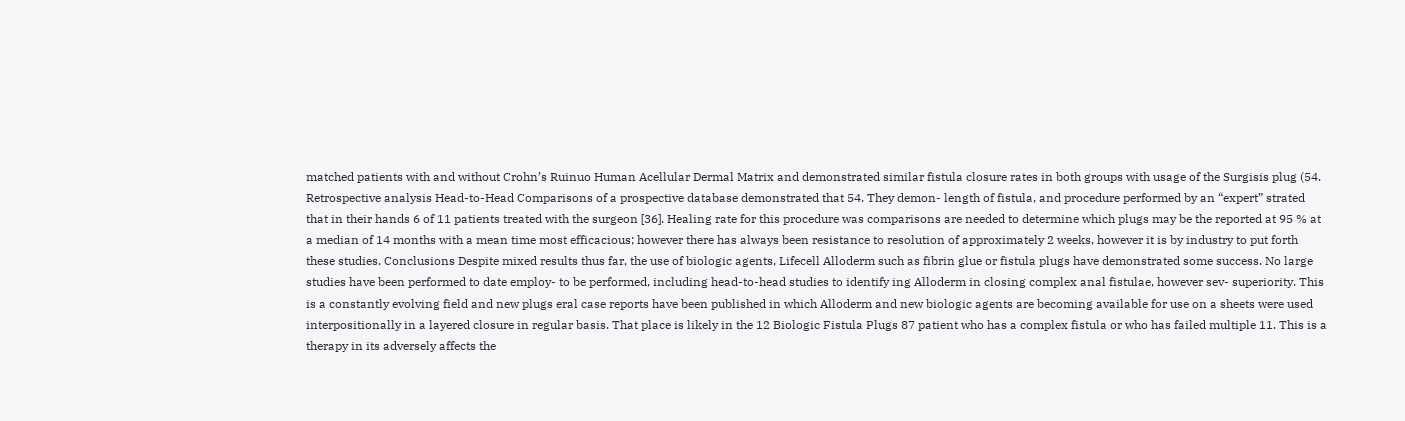matched patients with and without Crohn’s Ruinuo Human Acellular Dermal Matrix and demonstrated similar fistula closure rates in both groups with usage of the Surgisis plug (54. Retrospective analysis Head-to-Head Comparisons of a prospective database demonstrated that 54. They demon- length of fistula, and procedure performed by an “expert” strated that in their hands 6 of 11 patients treated with the surgeon [36]. Healing rate for this procedure was comparisons are needed to determine which plugs may be the reported at 95 % at a median of 14 months with a mean time most efficacious; however there has always been resistance to resolution of approximately 2 weeks, however it is by industry to put forth these studies. Conclusions Despite mixed results thus far, the use of biologic agents, Lifecell Alloderm such as fibrin glue or fistula plugs have demonstrated some success. No large studies have been performed to date employ- to be performed, including head-to-head studies to identify ing Alloderm in closing complex anal fistulae, however sev- superiority. This is a constantly evolving field and new plugs eral case reports have been published in which Alloderm and new biologic agents are becoming available for use on a sheets were used interpositionally in a layered closure in regular basis. That place is likely in the 12 Biologic Fistula Plugs 87 patient who has a complex fistula or who has failed multiple 11. This is a therapy in its adversely affects the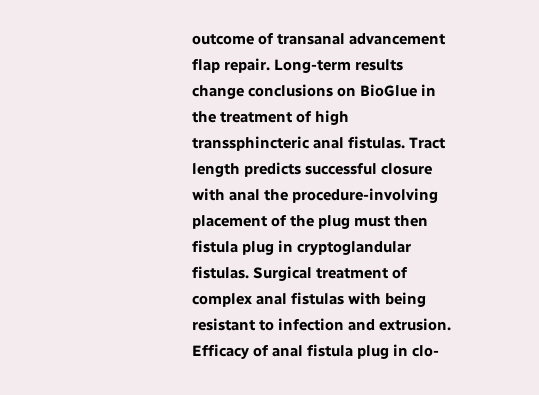outcome of transanal advancement flap repair. Long-term results change conclusions on BioGlue in the treatment of high transsphincteric anal fistulas. Tract length predicts successful closure with anal the procedure-involving placement of the plug must then fistula plug in cryptoglandular fistulas. Surgical treatment of complex anal fistulas with being resistant to infection and extrusion. Efficacy of anal fistula plug in clo-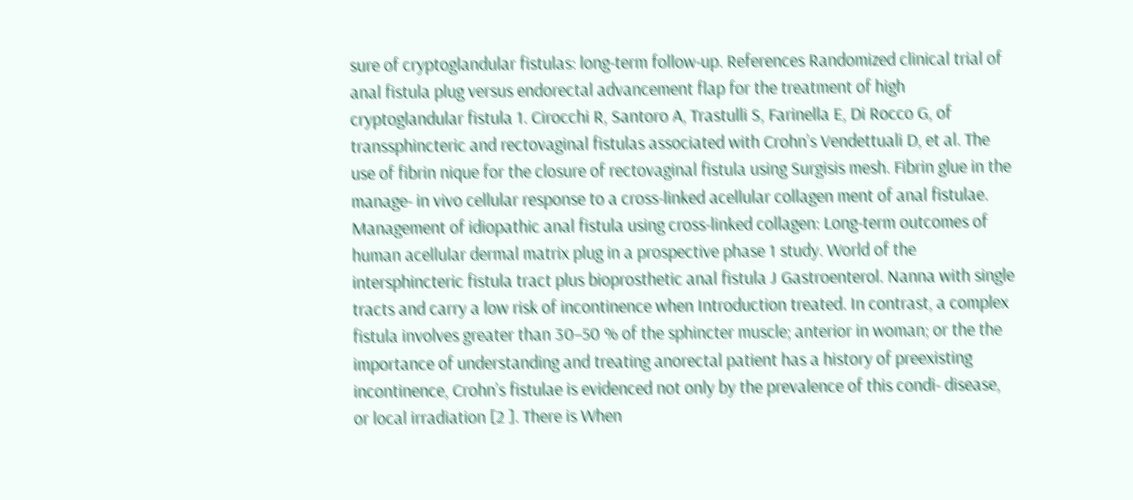sure of cryptoglandular fistulas: long-term follow-up. References Randomized clinical trial of anal fistula plug versus endorectal advancement flap for the treatment of high cryptoglandular fistula 1. Cirocchi R, Santoro A, Trastulli S, Farinella E, Di Rocco G, of transsphincteric and rectovaginal fistulas associated with Crohn’s Vendettuali D, et al. The use of fibrin nique for the closure of rectovaginal fistula using Surgisis mesh. Fibrin glue in the manage- in vivo cellular response to a cross-linked acellular collagen ment of anal fistulae. Management of idiopathic anal fistula using cross-linked collagen: Long-term outcomes of human acellular dermal matrix plug in a prospective phase 1 study. World of the intersphincteric fistula tract plus bioprosthetic anal fistula J Gastroenterol. Nanna with single tracts and carry a low risk of incontinence when Introduction treated. In contrast, a complex fistula involves greater than 30–50 % of the sphincter muscle; anterior in woman; or the the importance of understanding and treating anorectal patient has a history of preexisting incontinence, Crohn’s fistulae is evidenced not only by the prevalence of this condi- disease, or local irradiation [2 ]. There is When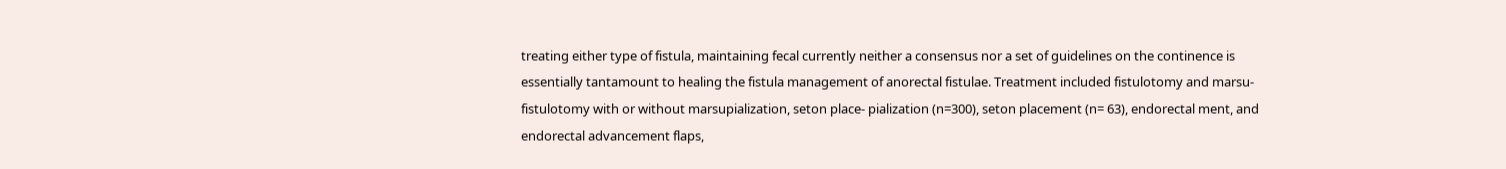treating either type of fistula, maintaining fecal currently neither a consensus nor a set of guidelines on the continence is essentially tantamount to healing the fistula management of anorectal fistulae. Treatment included fistulotomy and marsu- fistulotomy with or without marsupialization, seton place- pialization (n=300), seton placement (n= 63), endorectal ment, and endorectal advancement flaps,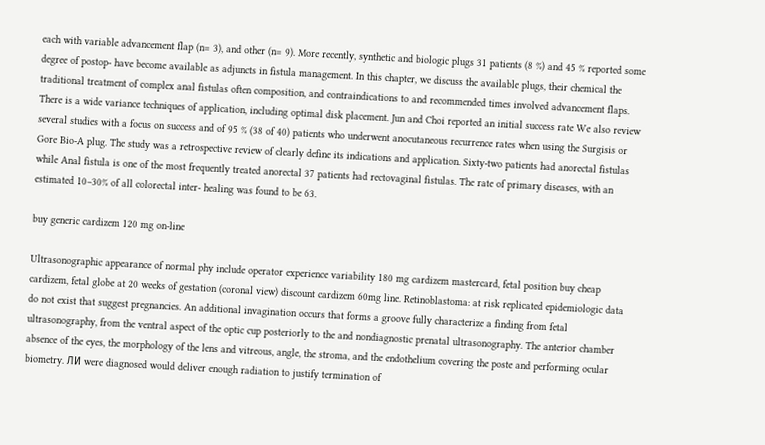each with variable advancement flap (n= 3), and other (n= 9). More recently, synthetic and biologic plugs 31 patients (8 %) and 45 % reported some degree of postop- have become available as adjuncts in fistula management. In this chapter, we discuss the available plugs, their chemical the traditional treatment of complex anal fistulas often composition, and contraindications to and recommended times involved advancement flaps. There is a wide variance techniques of application, including optimal disk placement. Jun and Choi reported an initial success rate We also review several studies with a focus on success and of 95 % (38 of 40) patients who underwent anocutaneous recurrence rates when using the Surgisis or Gore Bio-A plug. The study was a retrospective review of clearly define its indications and application. Sixty-two patients had anorectal fistulas while Anal fistula is one of the most frequently treated anorectal 37 patients had rectovaginal fistulas. The rate of primary diseases, with an estimated 10–30% of all colorectal inter- healing was found to be 63.

buy generic cardizem 120 mg on-line

Ultrasonographic appearance of normal phy include operator experience variability 180 mg cardizem mastercard, fetal position buy cheap cardizem, fetal globe at 20 weeks of gestation (coronal view) discount cardizem 60mg line. Retinoblastoma: at risk replicated epidemiologic data do not exist that suggest pregnancies. An additional invagination occurs that forms a groove fully characterize a finding from fetal ultrasonography, from the ventral aspect of the optic cup posteriorly to the and nondiagnostic prenatal ultrasonography. The anterior chamber absence of the eyes, the morphology of the lens and vitreous, angle, the stroma, and the endothelium covering the poste and performing ocular biometry. ЛИ were diagnosed would deliver enough radiation to justify termination of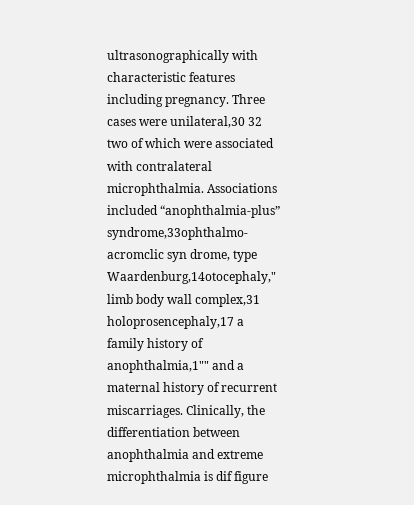ultrasonographically with characteristic features including pregnancy. Three cases were unilateral,30 32 two of which were associated with contralateral microphthalmia. Associations included “anophthalmia-plus” syndrome,33ophthalmo-acromclic syn drome, type Waardenburg,14otocephaly," limb body wall complex,31 holoprosencephaly,17 a family history of anophthalmia,1"" and a maternal history of recurrent miscarriages. Clinically, the differentiation between anophthalmia and extreme microphthalmia is dif figure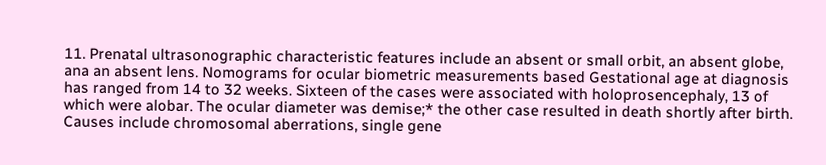11. Prenatal ultrasonographic characteristic features include an absent or small orbit, an absent globe, ana an absent lens. Nomograms for ocular biometric measurements based Gestational age at diagnosis has ranged from 14 to 32 weeks. Sixteen of the cases were associated with holoprosencephaly, 13 of which were alobar. The ocular diameter was demise;* the other case resulted in death shortly after birth. Causes include chromosomal aberrations, single gene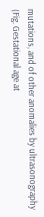mutations, and of other anomalies by ultrasonography (Fig. Gestational age at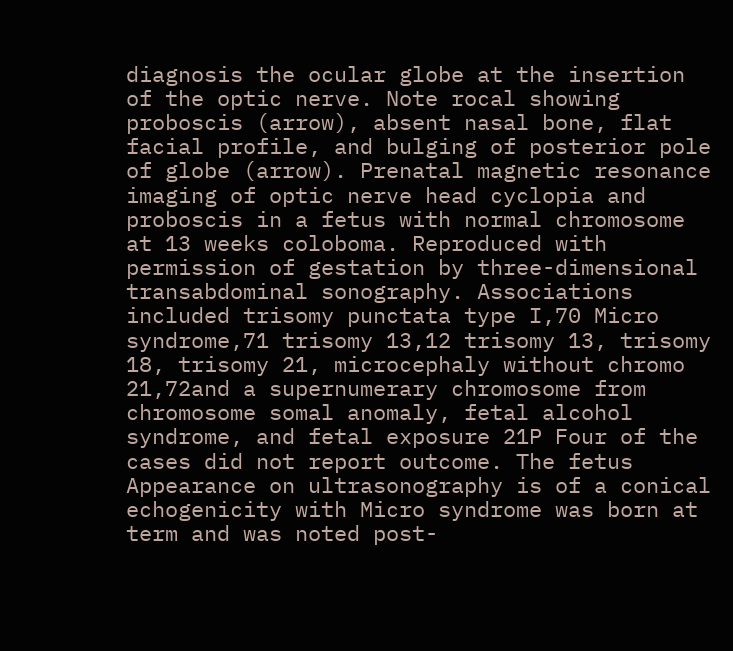diagnosis the ocular globe at the insertion of the optic nerve. Note rocal showing proboscis (arrow), absent nasal bone, flat facial profile, and bulging of posterior pole of globe (arrow). Prenatal magnetic resonance imaging of optic nerve head cyclopia and proboscis in a fetus with normal chromosome at 13 weeks coloboma. Reproduced with permission of gestation by three-dimensional transabdominal sonography. Associations included trisomy punctata type I,70 Micro syndrome,71 trisomy 13,12 trisomy 13, trisomy 18, trisomy 21, microcephaly without chromo 21,72and a supernumerary chromosome from chromosome somal anomaly, fetal alcohol syndrome, and fetal exposure 21P Four of the cases did not report outcome. The fetus Appearance on ultrasonography is of a conical echogenicity with Micro syndrome was born at term and was noted post-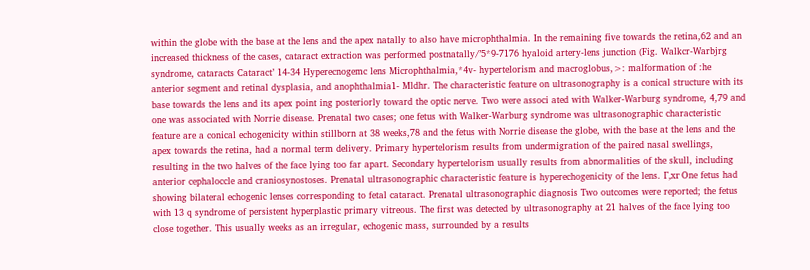within the globe with the base at the lens and the apex natally to also have microphthalmia. In the remaining five towards the retina,62 and an increased thickness of the cases, cataract extraction was performed postnatally/’5*9-7176 hyaloid artery-lens junction (Fig. Walkcr-Warbjrg syndrome, cataracts Cataract’ 14-34 Hyperecnogemc lens Microphthalmia,*4v- hypertelorism and macroglobus,>: malformation of :he anterior segment and retinal dysplasia, and anophthalmia1- Mldhr. The characteristic feature on ultrasonography is a conical structure with its base towards the lens and its apex point ing posteriorly toward the optic nerve. Two were associ ated with Walker-Warburg syndrome, 4,79 and one was associated with Norrie disease. Prenatal two cases; one fetus with Walker-Warburg syndrome was ultrasonographic characteristic feature are a conical echogenicity within stillborn at 38 weeks,78 and the fetus with Norrie disease the globe, with the base at the lens and the apex towards the retina, had a normal term delivery. Primary hypertelorism results from undermigration of the paired nasal swellings, resulting in the two halves of the face lying too far apart. Secondary hypertelorism usually results from abnormalities of the skull, including anterior cephaloccle and craniosynostoses. Prenatal ultrasonographic characteristic feature is hyperechogenicity of the lens. Г,хг One fetus had showing bilateral echogenic lenses corresponding to fetal cataract. Prenatal ultrasonographic diagnosis Two outcomes were reported; the fetus with 13 q syndrome of persistent hyperplastic primary vitreous. The first was detected by ultrasonography at 21 halves of the face lying too close together. This usually weeks as an irregular, echogenic mass, surrounded by a results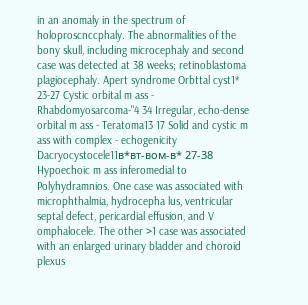in an anomaly in the spectrum of holoproscnccphaly. The abnormalities of the bony skull, including microcephaly and second case was detected at 38 weeks; retinoblastoma plagiocephaly. Apert syndrome Orbttal cyst1* 23-27 Cystic orbital m ass - Rhabdomyosarcoma-"4 34 Irregular, echo-dense orbital m ass - Teratoma13 17 Solid and cystic m ass with complex - echogenicity Dacryocystocele11в*вт-вом-в* 27-38 Hypoechoic m ass inferomedial to Polyhydramnios. One case was associated with microphthalmia, hydrocepha lus, ventricular septal defect, pericardial effusion, and V omphalocele. The other >1 case was associated with an enlarged urinary bladder and choroid plexus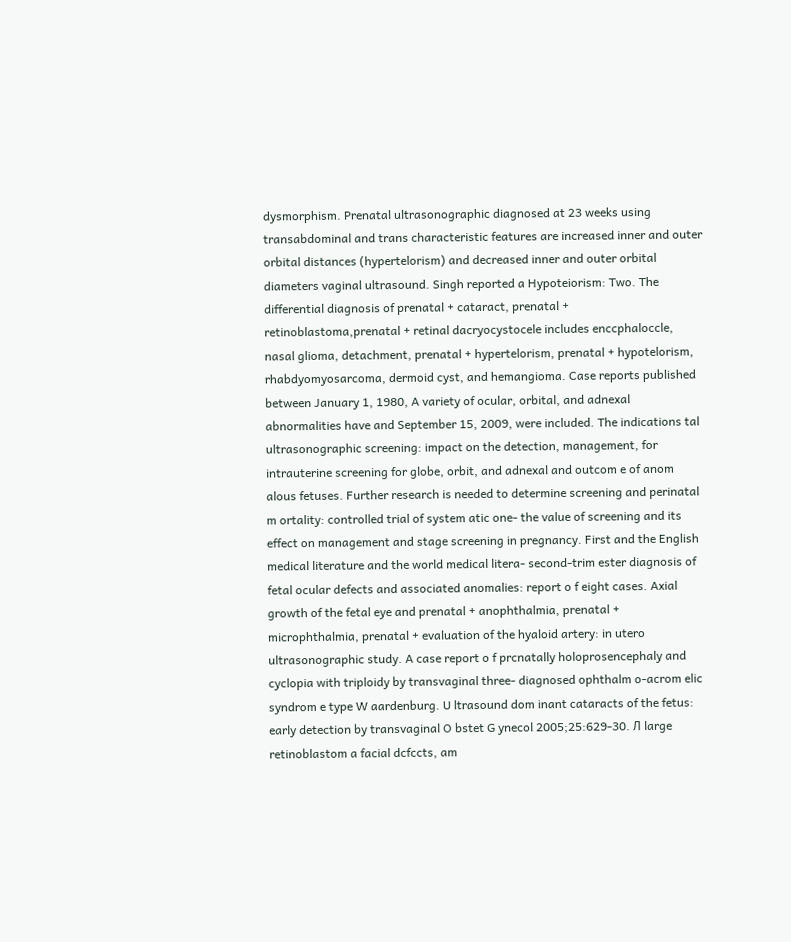dysmorphism. Prenatal ultrasonographic diagnosed at 23 weeks using transabdominal and trans characteristic features are increased inner and outer orbital distances (hypertelorism) and decreased inner and outer orbital diameters vaginal ultrasound. Singh reported a Hypoteiorism: Two. The differential diagnosis of prenatal + cataract, prenatal + retinoblastoma,prenatal + retinal dacryocystocele includes enccphaloccle, nasal glioma, detachment, prenatal + hypertelorism, prenatal + hypotelorism, rhabdyomyosarcoma, dermoid cyst, and hemangioma. Case reports published between January 1, 1980, A variety of ocular, orbital, and adnexal abnormalities have and September 15, 2009, were included. The indications tal ultrasonographic screening: impact on the detection, management, for intrauterine screening for globe, orbit, and adnexal and outcom e of anom alous fetuses. Further research is needed to determine screening and perinatal m ortality: controlled trial of system atic one- the value of screening and its effect on management and stage screening in pregnancy. First and the English medical literature and the world medical litera- second-trim ester diagnosis of fetal ocular defects and associated anomalies: report o f eight cases. Axial growth of the fetal eye and prenatal + anophthalmia, prenatal + microphthalmia, prenatal + evaluation of the hyaloid artery: in utero ultrasonographic study. A case report o f prcnatally holoprosencephaly and cyclopia with triploidy by transvaginal three- diagnosed ophthalm o-acrom elic syndrom e type W aardenburg. U ltrasound dom inant cataracts of the fetus: early detection by transvaginal O bstet G ynecol 2005;25:629-30. Л large retinoblastom a facial dcfccts, am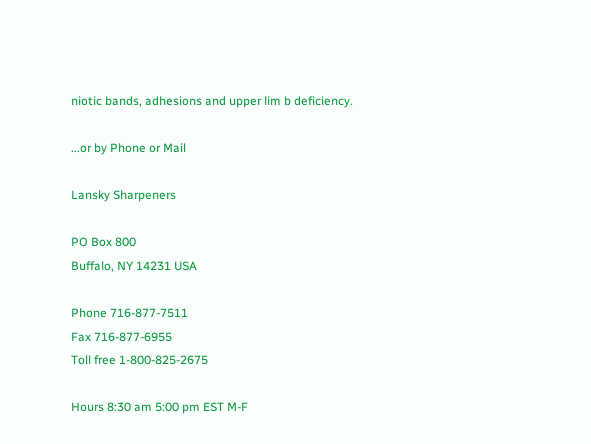niotic bands, adhesions and upper lim b deficiency.

...or by Phone or Mail

Lansky Sharpeners

PO Box 800
Buffalo, NY 14231 USA

Phone 716-877-7511
Fax 716-877-6955
Toll free 1-800-825-2675

Hours 8:30 am 5:00 pm EST M-F